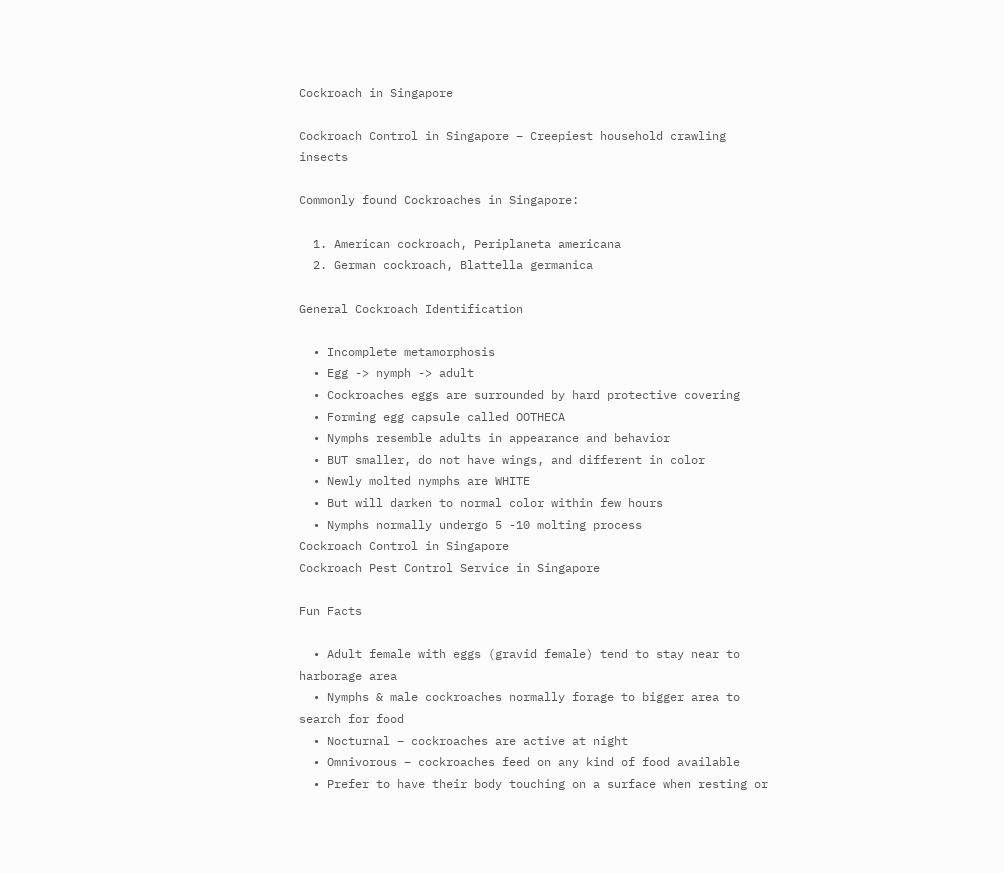Cockroach in Singapore

Cockroach Control in Singapore – Creepiest household crawling insects

Commonly found Cockroaches in Singapore:

  1. American cockroach, Periplaneta americana
  2. German cockroach, Blattella germanica

General Cockroach Identification

  • Incomplete metamorphosis
  • Egg -> nymph -> adult
  • Cockroaches eggs are surrounded by hard protective covering
  • Forming egg capsule called OOTHECA
  • Nymphs resemble adults in appearance and behavior
  • BUT smaller, do not have wings, and different in color
  • Newly molted nymphs are WHITE
  • But will darken to normal color within few hours
  • Nymphs normally undergo 5 -10 molting process
Cockroach Control in Singapore
Cockroach Pest Control Service in Singapore

Fun Facts

  • Adult female with eggs (gravid female) tend to stay near to harborage area
  • Nymphs & male cockroaches normally forage to bigger area to search for food
  • Nocturnal – cockroaches are active at night
  • Omnivorous – cockroaches feed on any kind of food available
  • Prefer to have their body touching on a surface when resting or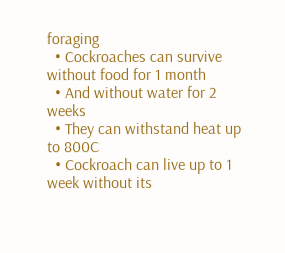foraging
  • Cockroaches can survive without food for 1 month
  • And without water for 2 weeks
  • They can withstand heat up to 800C
  • Cockroach can live up to 1 week without its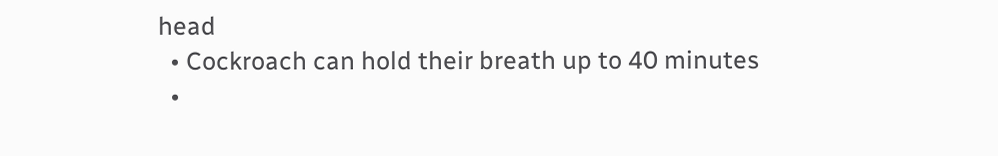head
  • Cockroach can hold their breath up to 40 minutes
  •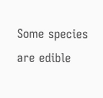Some species are edible